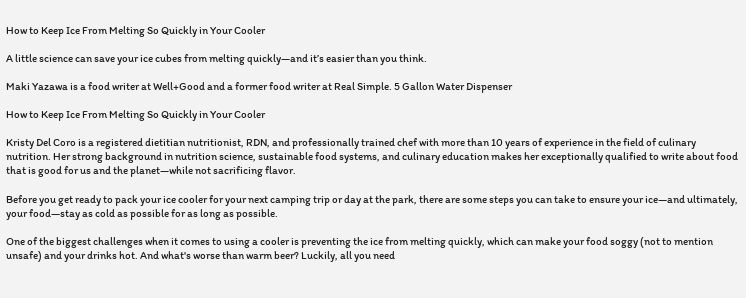How to Keep Ice From Melting So Quickly in Your Cooler

A little science can save your ice cubes from melting quickly—and it’s easier than you think.

Maki Yazawa is a food writer at Well+Good and a former food writer at Real Simple. 5 Gallon Water Dispenser

How to Keep Ice From Melting So Quickly in Your Cooler

Kristy Del Coro is a registered dietitian nutritionist, RDN, and professionally trained chef with more than 10 years of experience in the field of culinary nutrition. Her strong background in nutrition science, sustainable food systems, and culinary education makes her exceptionally qualified to write about food that is good for us and the planet—while not sacrificing flavor.

Before you get ready to pack your ice cooler for your next camping trip or day at the park, there are some steps you can take to ensure your ice—and ultimately, your food—stay as cold as possible for as long as possible.

One of the biggest challenges when it comes to using a cooler is preventing the ice from melting quickly, which can make your food soggy (not to mention unsafe) and your drinks hot. And what's worse than warm beer? Luckily, all you need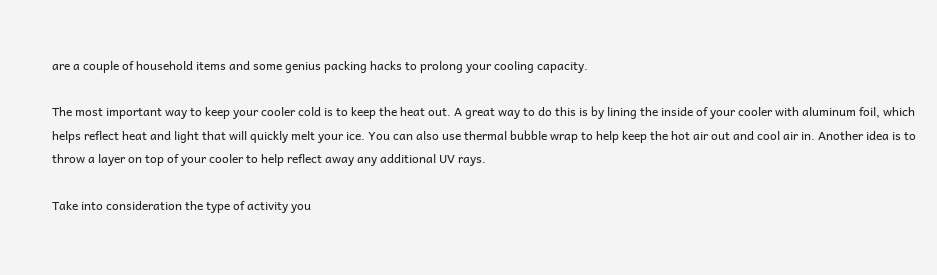are a couple of household items and some genius packing hacks to prolong your cooling capacity.

The most important way to keep your cooler cold is to keep the heat out. A great way to do this is by lining the inside of your cooler with aluminum foil, which helps reflect heat and light that will quickly melt your ice. You can also use thermal bubble wrap to help keep the hot air out and cool air in. Another idea is to throw a layer on top of your cooler to help reflect away any additional UV rays.

Take into consideration the type of activity you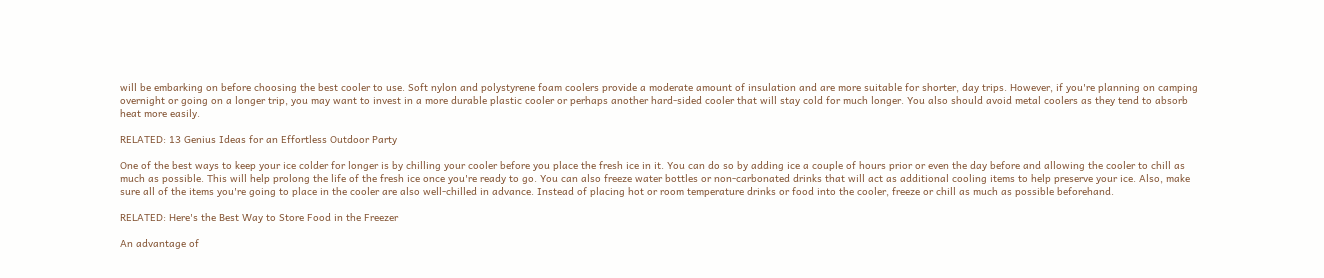will be embarking on before choosing the best cooler to use. Soft nylon and polystyrene foam coolers provide a moderate amount of insulation and are more suitable for shorter, day trips. However, if you're planning on camping overnight or going on a longer trip, you may want to invest in a more durable plastic cooler or perhaps another hard-sided cooler that will stay cold for much longer. You also should avoid metal coolers as they tend to absorb heat more easily.

RELATED: 13 Genius Ideas for an Effortless Outdoor Party

One of the best ways to keep your ice colder for longer is by chilling your cooler before you place the fresh ice in it. You can do so by adding ice a couple of hours prior or even the day before and allowing the cooler to chill as much as possible. This will help prolong the life of the fresh ice once you're ready to go. You can also freeze water bottles or non-carbonated drinks that will act as additional cooling items to help preserve your ice. Also, make sure all of the items you're going to place in the cooler are also well-chilled in advance. Instead of placing hot or room temperature drinks or food into the cooler, freeze or chill as much as possible beforehand.

RELATED: Here's the Best Way to Store Food in the Freezer

An advantage of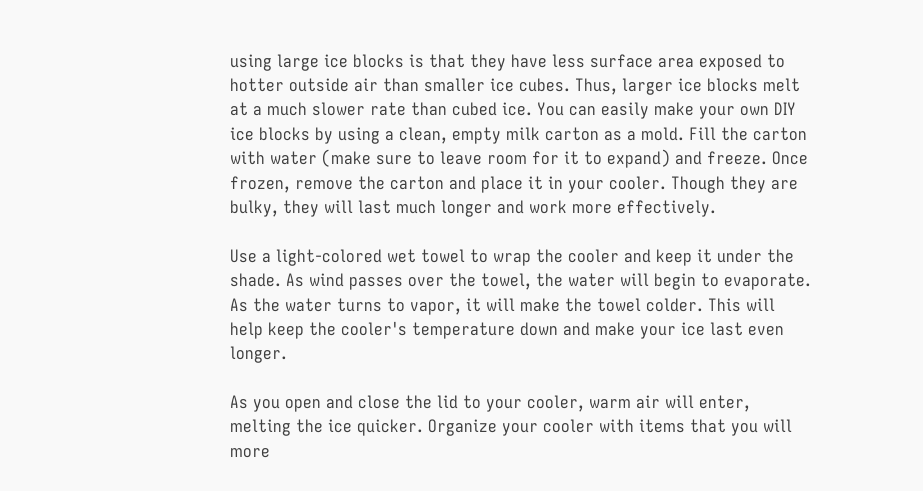using large ice blocks is that they have less surface area exposed to hotter outside air than smaller ice cubes. Thus, larger ice blocks melt at a much slower rate than cubed ice. You can easily make your own DIY ice blocks by using a clean, empty milk carton as a mold. Fill the carton with water (make sure to leave room for it to expand) and freeze. Once frozen, remove the carton and place it in your cooler. Though they are bulky, they will last much longer and work more effectively.

Use a light-colored wet towel to wrap the cooler and keep it under the shade. As wind passes over the towel, the water will begin to evaporate. As the water turns to vapor, it will make the towel colder. This will help keep the cooler's temperature down and make your ice last even longer.

As you open and close the lid to your cooler, warm air will enter, melting the ice quicker. Organize your cooler with items that you will more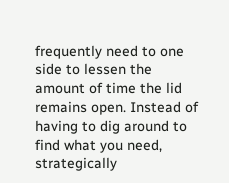frequently need to one side to lessen the amount of time the lid remains open. Instead of having to dig around to find what you need, strategically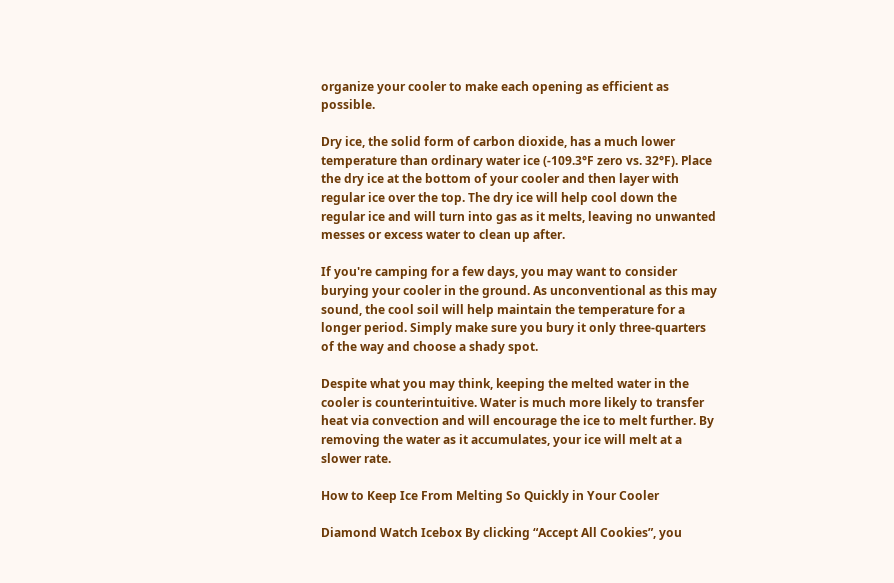organize your cooler to make each opening as efficient as possible.

Dry ice, the solid form of carbon dioxide, has a much lower temperature than ordinary water ice (-109.3°F zero vs. 32°F). Place the dry ice at the bottom of your cooler and then layer with regular ice over the top. The dry ice will help cool down the regular ice and will turn into gas as it melts, leaving no unwanted messes or excess water to clean up after.

If you're camping for a few days, you may want to consider burying your cooler in the ground. As unconventional as this may sound, the cool soil will help maintain the temperature for a longer period. Simply make sure you bury it only three-quarters of the way and choose a shady spot.

Despite what you may think, keeping the melted water in the cooler is counterintuitive. Water is much more likely to transfer heat via convection and will encourage the ice to melt further. By removing the water as it accumulates, your ice will melt at a slower rate.

How to Keep Ice From Melting So Quickly in Your Cooler

Diamond Watch Icebox By clicking “Accept All Cookies”, you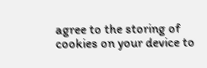agree to the storing of cookies on your device to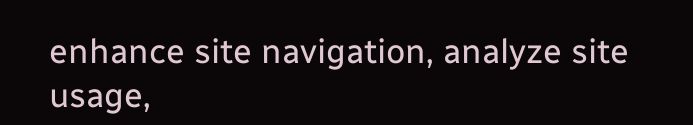enhance site navigation, analyze site usage,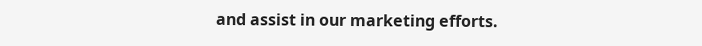and assist in our marketing efforts.